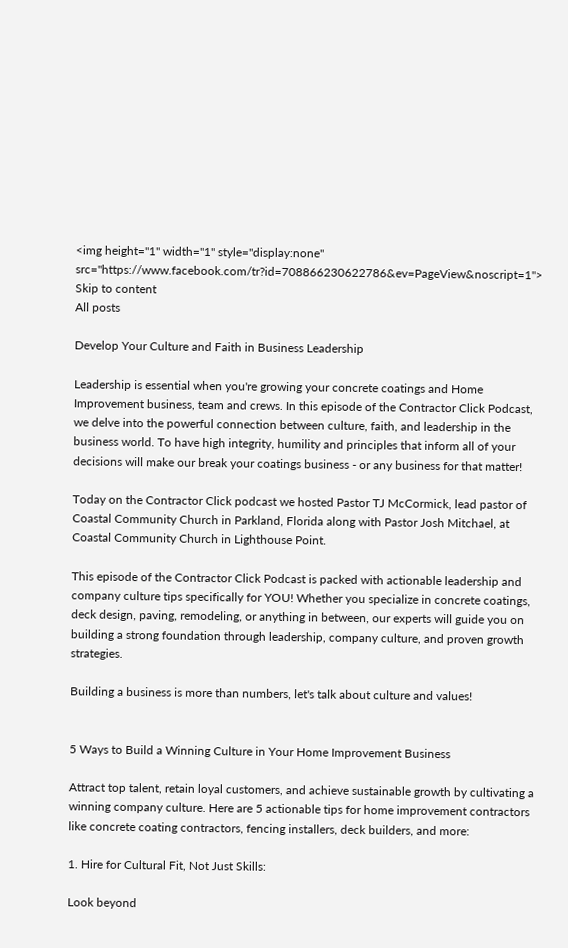<img height="1" width="1" style="display:none" src="https://www.facebook.com/tr?id=708866230622786&ev=PageView&noscript=1">
Skip to content
All posts

Develop Your Culture and Faith in Business Leadership

Leadership is essential when you're growing your concrete coatings and Home Improvement business, team and crews. In this episode of the Contractor Click Podcast, we delve into the powerful connection between culture, faith, and leadership in the business world. To have high integrity, humility and principles that inform all of your decisions will make our break your coatings business - or any business for that matter!

Today on the Contractor Click podcast we hosted Pastor TJ McCormick, lead pastor of Coastal Community Church in Parkland, Florida along with Pastor Josh Mitchael, at Coastal Community Church in Lighthouse Point.

This episode of the Contractor Click Podcast is packed with actionable leadership and company culture tips specifically for YOU! Whether you specialize in concrete coatings, deck design, paving, remodeling, or anything in between, our experts will guide you on building a strong foundation through leadership, company culture, and proven growth strategies.

Building a business is more than numbers, let's talk about culture and values!


5 Ways to Build a Winning Culture in Your Home Improvement Business

Attract top talent, retain loyal customers, and achieve sustainable growth by cultivating a winning company culture. Here are 5 actionable tips for home improvement contractors like concrete coating contractors, fencing installers, deck builders, and more:

1. Hire for Cultural Fit, Not Just Skills:

Look beyond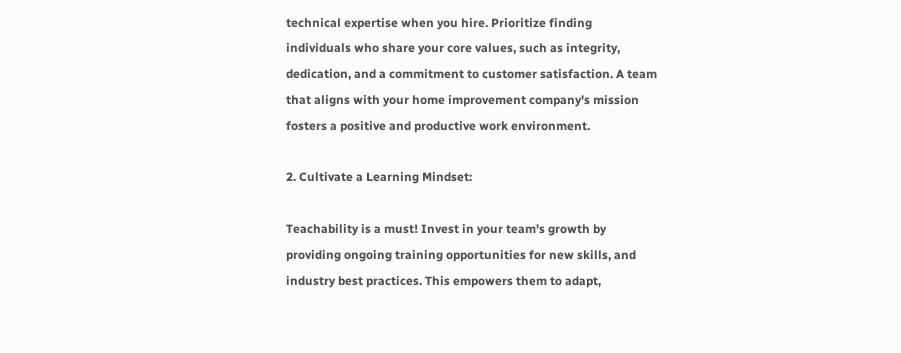technical expertise when you hire. Prioritize finding individuals who share your core values, such as integrity, dedication, and a commitment to customer satisfaction. A team that aligns with your home improvement company's mission fosters a positive and productive work environment.

2. Cultivate a Learning Mindset:

Teachability is a must! Invest in your team's growth by providing ongoing training opportunities for new skills, and industry best practices. This empowers them to adapt,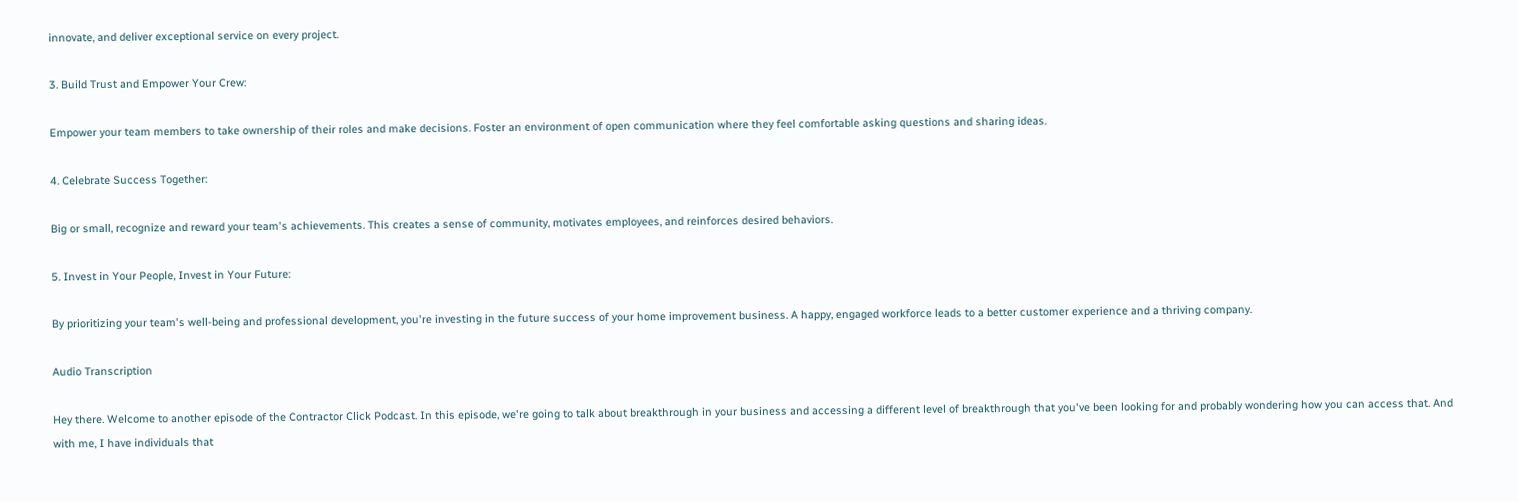innovate, and deliver exceptional service on every project.

3. Build Trust and Empower Your Crew:

Empower your team members to take ownership of their roles and make decisions. Foster an environment of open communication where they feel comfortable asking questions and sharing ideas.

4. Celebrate Success Together:

Big or small, recognize and reward your team's achievements. This creates a sense of community, motivates employees, and reinforces desired behaviors.

5. Invest in Your People, Invest in Your Future:

By prioritizing your team's well-being and professional development, you're investing in the future success of your home improvement business. A happy, engaged workforce leads to a better customer experience and a thriving company.

Audio Transcription

Hey there. Welcome to another episode of the Contractor Click Podcast. In this episode, we're going to talk about breakthrough in your business and accessing a different level of breakthrough that you've been looking for and probably wondering how you can access that. And with me, I have individuals that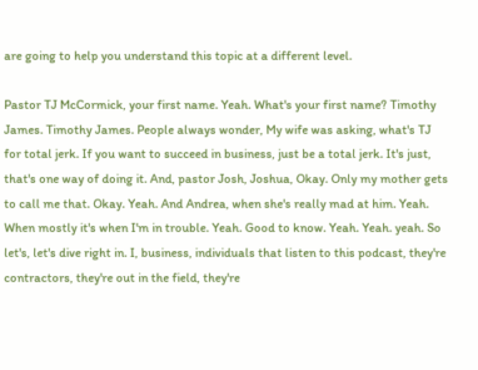are going to help you understand this topic at a different level.

Pastor TJ McCormick, your first name. Yeah. What's your first name? Timothy James. Timothy James. People always wonder, My wife was asking, what's TJ for total jerk. If you want to succeed in business, just be a total jerk. It's just, that's one way of doing it. And, pastor Josh, Joshua, Okay. Only my mother gets to call me that. Okay. Yeah. And Andrea, when she's really mad at him. Yeah. When mostly it's when I'm in trouble. Yeah. Good to know. Yeah. Yeah. yeah. So let's, let's dive right in. I, business, individuals that listen to this podcast, they're contractors, they're out in the field, they're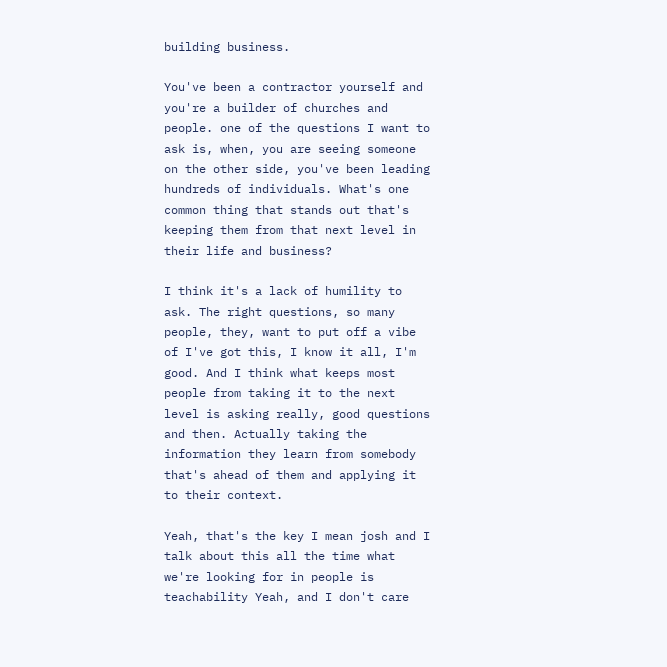building business.

You've been a contractor yourself and you're a builder of churches and people. one of the questions I want to ask is, when, you are seeing someone on the other side, you've been leading hundreds of individuals. What's one common thing that stands out that's keeping them from that next level in their life and business?

I think it's a lack of humility to ask. The right questions, so many people, they, want to put off a vibe of I've got this, I know it all, I'm good. And I think what keeps most people from taking it to the next level is asking really, good questions and then. Actually taking the information they learn from somebody that's ahead of them and applying it to their context.

Yeah, that's the key I mean josh and I talk about this all the time what we're looking for in people is teachability Yeah, and I don't care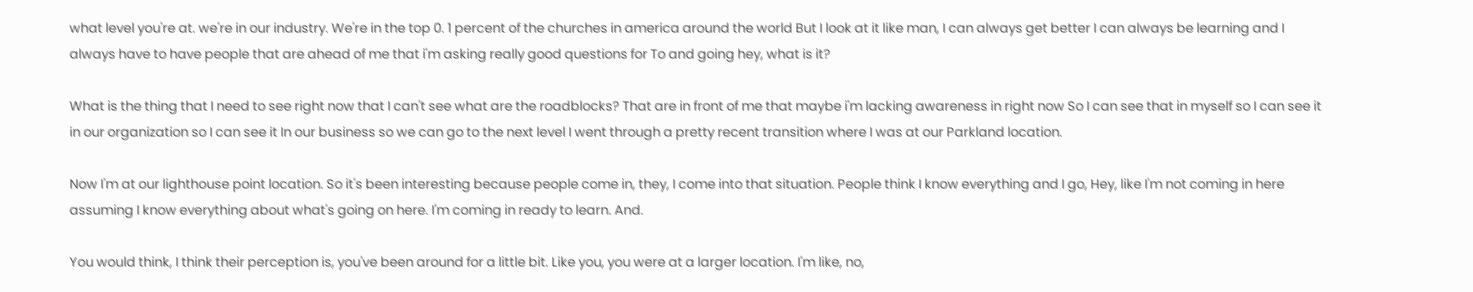what level you're at. we're in our industry. We're in the top 0. 1 percent of the churches in america around the world But I look at it like man, I can always get better I can always be learning and I always have to have people that are ahead of me that i'm asking really good questions for To and going hey, what is it?

What is the thing that I need to see right now that I can't see what are the roadblocks? That are in front of me that maybe i'm lacking awareness in right now So I can see that in myself so I can see it in our organization so I can see it In our business so we can go to the next level I went through a pretty recent transition where I was at our Parkland location.

Now I'm at our lighthouse point location. So it's been interesting because people come in, they, I come into that situation. People think I know everything and I go, Hey, like I'm not coming in here assuming I know everything about what's going on here. I'm coming in ready to learn. And.

You would think, I think their perception is, you've been around for a little bit. Like you, you were at a larger location. I'm like, no,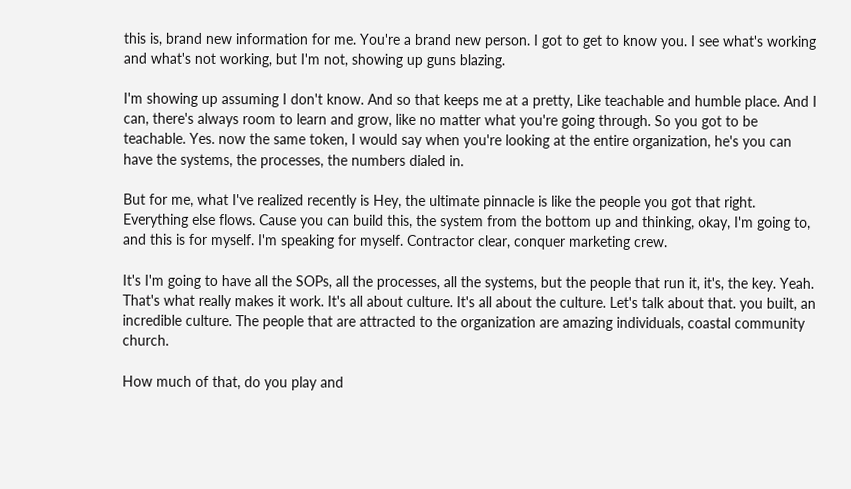this is, brand new information for me. You're a brand new person. I got to get to know you. I see what's working and what's not working, but I'm not, showing up guns blazing.

I'm showing up assuming I don't know. And so that keeps me at a pretty, Like teachable and humble place. And I can, there's always room to learn and grow, like no matter what you're going through. So you got to be teachable. Yes. now the same token, I would say when you're looking at the entire organization, he's you can have the systems, the processes, the numbers dialed in.

But for me, what I've realized recently is Hey, the ultimate pinnacle is like the people you got that right. Everything else flows. Cause you can build this, the system from the bottom up and thinking, okay, I'm going to, and this is for myself. I'm speaking for myself. Contractor clear, conquer marketing crew.

It's I'm going to have all the SOPs, all the processes, all the systems, but the people that run it, it's, the key. Yeah. That's what really makes it work. It's all about culture. It's all about the culture. Let's talk about that. you built, an incredible culture. The people that are attracted to the organization are amazing individuals, coastal community church.

How much of that, do you play and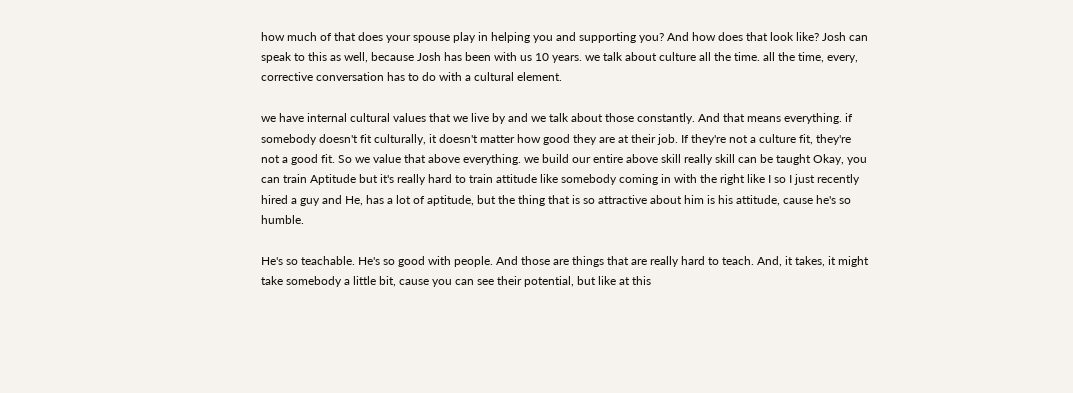how much of that does your spouse play in helping you and supporting you? And how does that look like? Josh can speak to this as well, because Josh has been with us 10 years. we talk about culture all the time. all the time, every, corrective conversation has to do with a cultural element.

we have internal cultural values that we live by and we talk about those constantly. And that means everything. if somebody doesn't fit culturally, it doesn't matter how good they are at their job. If they're not a culture fit, they're not a good fit. So we value that above everything. we build our entire above skill really skill can be taught Okay, you can train Aptitude but it's really hard to train attitude like somebody coming in with the right like I so I just recently hired a guy and He, has a lot of aptitude, but the thing that is so attractive about him is his attitude, cause he's so humble.

He's so teachable. He's so good with people. And those are things that are really hard to teach. And, it takes, it might take somebody a little bit, cause you can see their potential, but like at this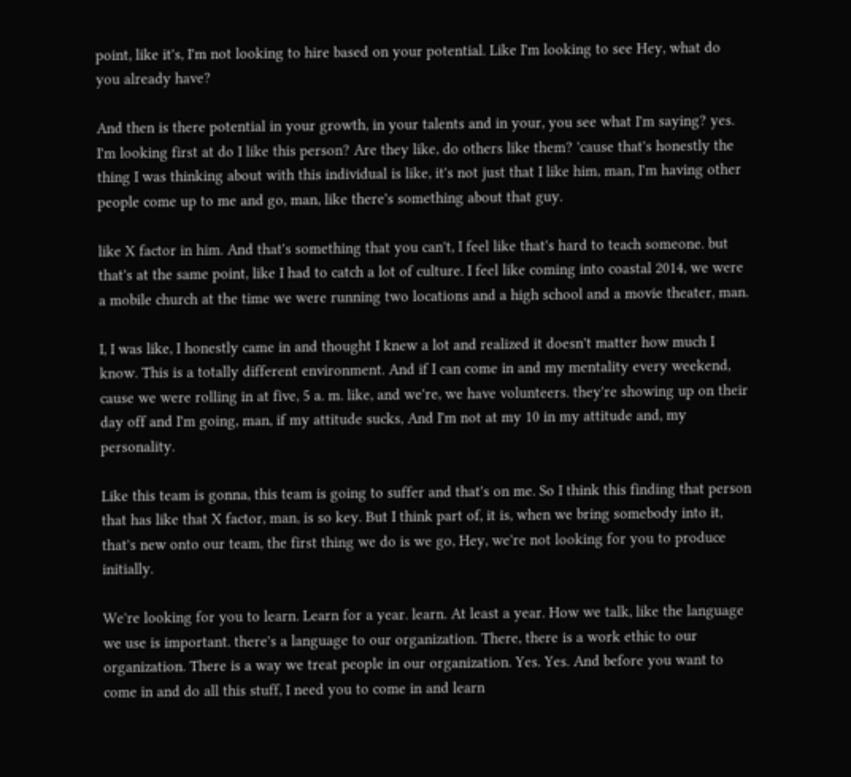point, like it's, I'm not looking to hire based on your potential. Like I'm looking to see Hey, what do you already have?

And then is there potential in your growth, in your talents and in your, you see what I'm saying? yes. I'm looking first at do I like this person? Are they like, do others like them? 'cause that's honestly the thing I was thinking about with this individual is like, it's not just that I like him, man, I'm having other people come up to me and go, man, like there's something about that guy.

like X factor in him. And that's something that you can't, I feel like that's hard to teach someone. but that's at the same point, like I had to catch a lot of culture. I feel like coming into coastal 2014, we were a mobile church at the time we were running two locations and a high school and a movie theater, man.

I, I was like, I honestly came in and thought I knew a lot and realized it doesn't matter how much I know. This is a totally different environment. And if I can come in and my mentality every weekend, cause we were rolling in at five, 5 a. m. like, and we're, we have volunteers. they're showing up on their day off and I'm going, man, if my attitude sucks, And I'm not at my 10 in my attitude and, my personality.

Like this team is gonna, this team is going to suffer and that's on me. So I think this finding that person that has like that X factor, man, is so key. But I think part of, it is, when we bring somebody into it, that's new onto our team, the first thing we do is we go, Hey, we're not looking for you to produce initially.

We're looking for you to learn. Learn for a year. learn. At least a year. How we talk, like the language we use is important. there's a language to our organization. There, there is a work ethic to our organization. There is a way we treat people in our organization. Yes. Yes. And before you want to come in and do all this stuff, I need you to come in and learn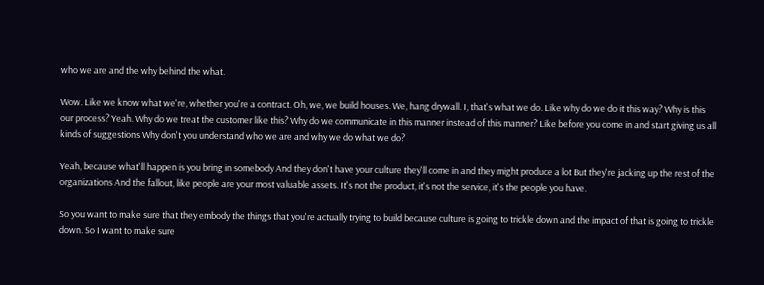who we are and the why behind the what.

Wow. Like we know what we're, whether you're a contract. Oh, we, we build houses. We, hang drywall. I, that's what we do. Like why do we do it this way? Why is this our process? Yeah. Why do we treat the customer like this? Why do we communicate in this manner instead of this manner? Like before you come in and start giving us all kinds of suggestions Why don't you understand who we are and why we do what we do?

Yeah, because what'll happen is you bring in somebody And they don't have your culture they'll come in and they might produce a lot But they're jacking up the rest of the organizations And the fallout, like people are your most valuable assets. It's not the product, it's not the service, it's the people you have.

So you want to make sure that they embody the things that you're actually trying to build because culture is going to trickle down and the impact of that is going to trickle down. So I want to make sure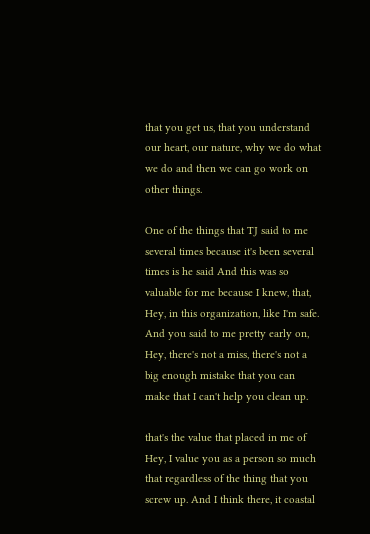that you get us, that you understand our heart, our nature, why we do what we do and then we can go work on other things.

One of the things that TJ said to me several times because it's been several times is he said And this was so valuable for me because I knew, that, Hey, in this organization, like I'm safe. And you said to me pretty early on, Hey, there's not a miss, there's not a big enough mistake that you can make that I can't help you clean up.

that's the value that placed in me of Hey, I value you as a person so much that regardless of the thing that you screw up. And I think there, it coastal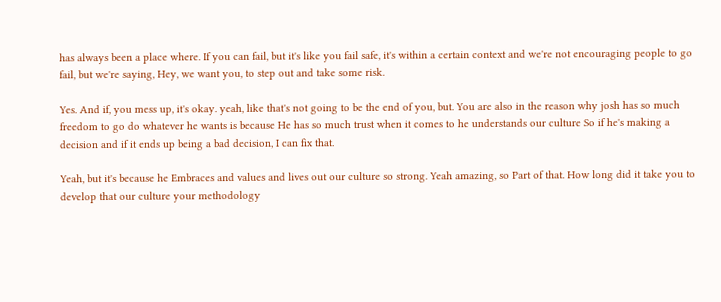has always been a place where. If you can fail, but it's like you fail safe, it's within a certain context and we're not encouraging people to go fail, but we're saying, Hey, we want you, to step out and take some risk.

Yes. And if, you mess up, it's okay. yeah, like that's not going to be the end of you, but. You are also in the reason why josh has so much freedom to go do whatever he wants is because He has so much trust when it comes to he understands our culture So if he's making a decision and if it ends up being a bad decision, I can fix that.

Yeah, but it's because he Embraces and values and lives out our culture so strong. Yeah amazing, so Part of that. How long did it take you to develop that our culture your methodology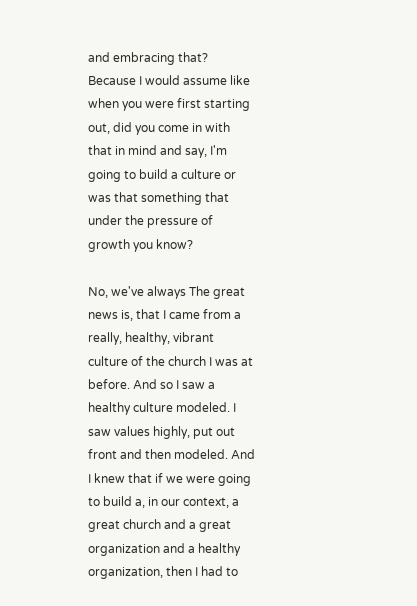and embracing that? Because I would assume like when you were first starting out, did you come in with that in mind and say, I'm going to build a culture or was that something that under the pressure of growth you know?

No, we've always The great news is, that I came from a really, healthy, vibrant culture of the church I was at before. And so I saw a healthy culture modeled. I saw values highly, put out front and then modeled. And I knew that if we were going to build a, in our context, a great church and a great organization and a healthy organization, then I had to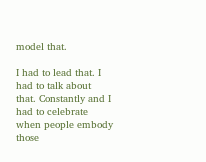model that.

I had to lead that. I had to talk about that. Constantly and I had to celebrate when people embody those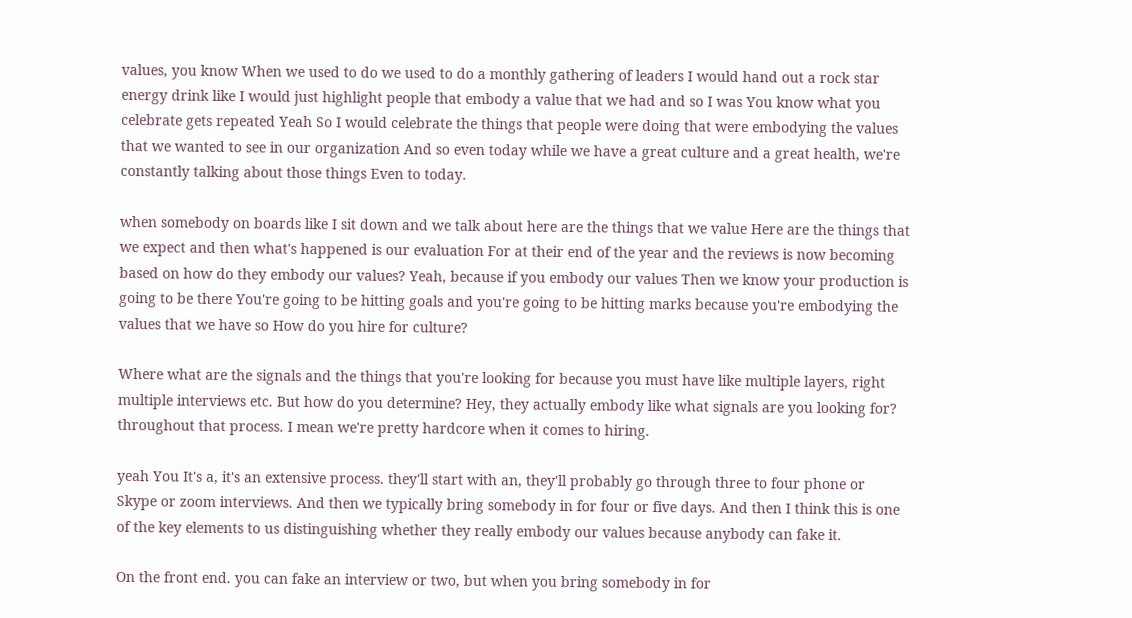values, you know When we used to do we used to do a monthly gathering of leaders I would hand out a rock star energy drink like I would just highlight people that embody a value that we had and so I was You know what you celebrate gets repeated Yeah So I would celebrate the things that people were doing that were embodying the values that we wanted to see in our organization And so even today while we have a great culture and a great health, we're constantly talking about those things Even to today.

when somebody on boards like I sit down and we talk about here are the things that we value Here are the things that we expect and then what's happened is our evaluation For at their end of the year and the reviews is now becoming based on how do they embody our values? Yeah, because if you embody our values Then we know your production is going to be there You're going to be hitting goals and you're going to be hitting marks because you're embodying the values that we have so How do you hire for culture?

Where what are the signals and the things that you're looking for because you must have like multiple layers, right multiple interviews etc. But how do you determine? Hey, they actually embody like what signals are you looking for? throughout that process. I mean we're pretty hardcore when it comes to hiring.

yeah You It's a, it's an extensive process. they'll start with an, they'll probably go through three to four phone or Skype or zoom interviews. And then we typically bring somebody in for four or five days. And then I think this is one of the key elements to us distinguishing whether they really embody our values because anybody can fake it.

On the front end. you can fake an interview or two, but when you bring somebody in for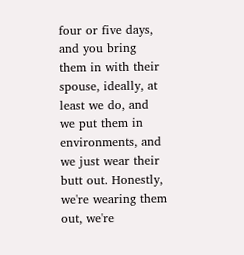four or five days, and you bring them in with their spouse, ideally, at least we do, and we put them in environments, and we just wear their butt out. Honestly, we're wearing them out, we're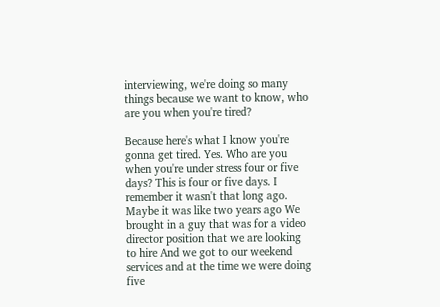interviewing, we're doing so many things because we want to know, who are you when you're tired?

Because here's what I know you're gonna get tired. Yes. Who are you when you're under stress four or five days? This is four or five days. I remember it wasn't that long ago. Maybe it was like two years ago We brought in a guy that was for a video director position that we are looking to hire And we got to our weekend services and at the time we were doing five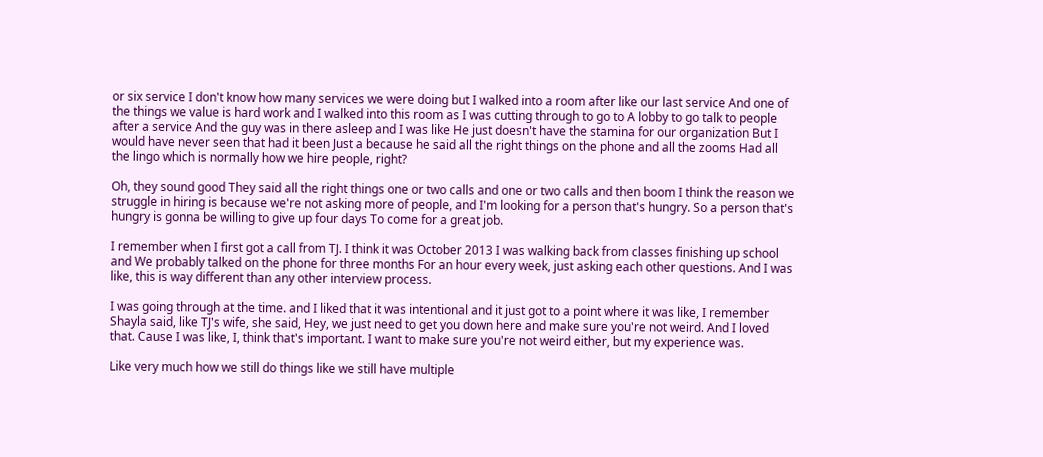or six service I don't know how many services we were doing but I walked into a room after like our last service And one of the things we value is hard work and I walked into this room as I was cutting through to go to A lobby to go talk to people after a service And the guy was in there asleep and I was like He just doesn't have the stamina for our organization But I would have never seen that had it been Just a because he said all the right things on the phone and all the zooms Had all the lingo which is normally how we hire people, right?

Oh, they sound good They said all the right things one or two calls and one or two calls and then boom I think the reason we struggle in hiring is because we're not asking more of people, and I'm looking for a person that's hungry. So a person that's hungry is gonna be willing to give up four days To come for a great job.

I remember when I first got a call from TJ. I think it was October 2013 I was walking back from classes finishing up school and We probably talked on the phone for three months For an hour every week, just asking each other questions. And I was like, this is way different than any other interview process.

I was going through at the time. and I liked that it was intentional and it just got to a point where it was like, I remember Shayla said, like TJ's wife, she said, Hey, we just need to get you down here and make sure you're not weird. And I loved that. Cause I was like, I, think that's important. I want to make sure you're not weird either, but my experience was.

Like very much how we still do things like we still have multiple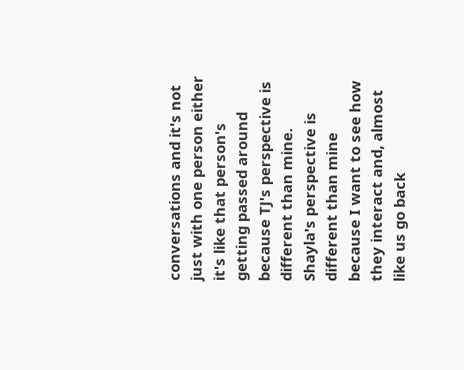conversations and it's not just with one person either it's like that person's getting passed around because TJ's perspective is different than mine. Shayla's perspective is different than mine because I want to see how they interact and, almost like us go back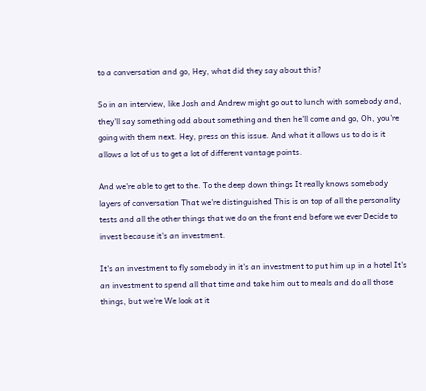to a conversation and go, Hey, what did they say about this?

So in an interview, like Josh and Andrew might go out to lunch with somebody and, they'll say something odd about something and then he'll come and go, Oh, you're going with them next. Hey, press on this issue. And what it allows us to do is it allows a lot of us to get a lot of different vantage points.

And we're able to get to the. To the deep down things It really knows somebody layers of conversation That we're distinguished This is on top of all the personality tests and all the other things that we do on the front end before we ever Decide to invest because it's an investment.

It's an investment to fly somebody in it's an investment to put him up in a hotel It's an investment to spend all that time and take him out to meals and do all those things, but we're We look at it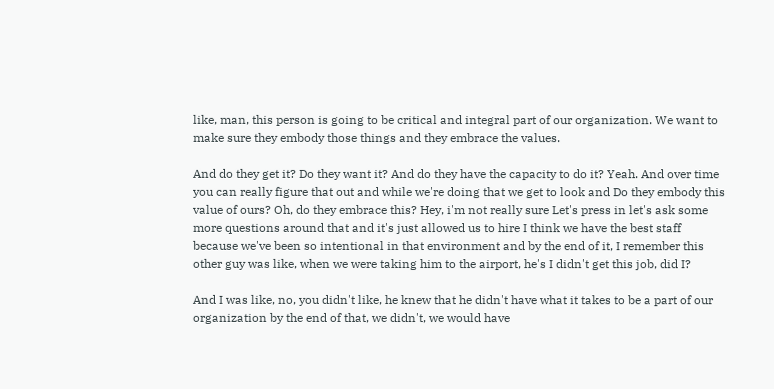like, man, this person is going to be critical and integral part of our organization. We want to make sure they embody those things and they embrace the values.

And do they get it? Do they want it? And do they have the capacity to do it? Yeah. And over time you can really figure that out and while we're doing that we get to look and Do they embody this value of ours? Oh, do they embrace this? Hey, i'm not really sure Let's press in let's ask some more questions around that and it's just allowed us to hire I think we have the best staff because we've been so intentional in that environment and by the end of it, I remember this other guy was like, when we were taking him to the airport, he's I didn't get this job, did I?

And I was like, no, you didn't like, he knew that he didn't have what it takes to be a part of our organization by the end of that, we didn't, we would have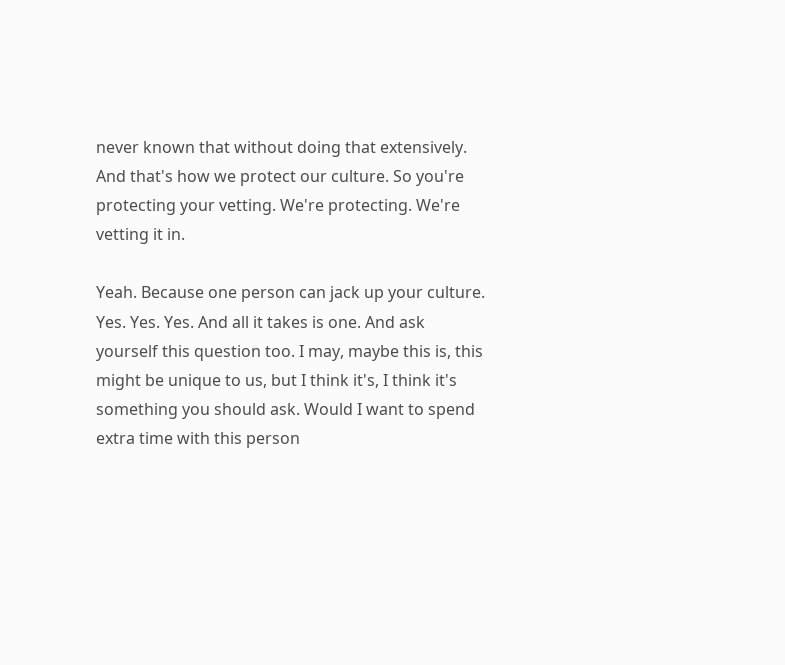never known that without doing that extensively. And that's how we protect our culture. So you're protecting your vetting. We're protecting. We're vetting it in.

Yeah. Because one person can jack up your culture. Yes. Yes. Yes. And all it takes is one. And ask yourself this question too. I may, maybe this is, this might be unique to us, but I think it's, I think it's something you should ask. Would I want to spend extra time with this person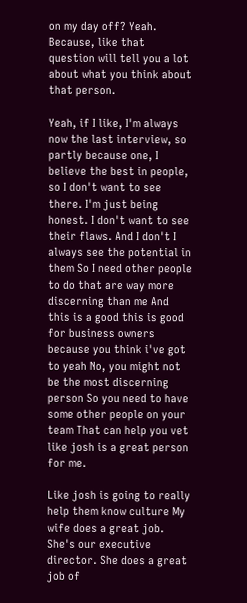on my day off? Yeah. Because, like that question will tell you a lot about what you think about that person.

Yeah, if I like, I'm always now the last interview, so partly because one, I believe the best in people, so I don't want to see there. I'm just being honest. I don't want to see their flaws. And I don't I always see the potential in them So I need other people to do that are way more discerning than me And this is a good this is good for business owners because you think i've got to yeah No, you might not be the most discerning person So you need to have some other people on your team That can help you vet like josh is a great person for me.

Like josh is going to really help them know culture My wife does a great job. She's our executive director. She does a great job of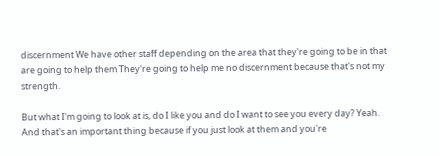discernment We have other staff depending on the area that they're going to be in that are going to help them They're going to help me no discernment because that's not my strength.

But what I'm going to look at is, do I like you and do I want to see you every day? Yeah. And that's an important thing because if you just look at them and you're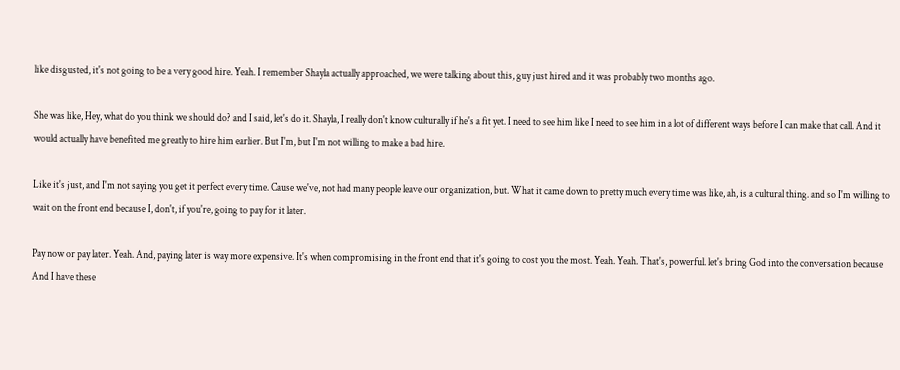like disgusted, it's not going to be a very good hire. Yeah. I remember Shayla actually approached, we were talking about this, guy just hired and it was probably two months ago.

She was like, Hey, what do you think we should do? and I said, let's do it. Shayla, I really don't know culturally if he's a fit yet. I need to see him like I need to see him in a lot of different ways before I can make that call. And it would actually have benefited me greatly to hire him earlier. But I'm, but I'm not willing to make a bad hire.

Like it's just, and I'm not saying you get it perfect every time. Cause we've, not had many people leave our organization, but. What it came down to pretty much every time was like, ah, is a cultural thing. and so I'm willing to wait on the front end because I, don't, if you're, going to pay for it later.

Pay now or pay later. Yeah. And, paying later is way more expensive. It's when compromising in the front end that it's going to cost you the most. Yeah. Yeah. That's, powerful. let's bring God into the conversation because And I have these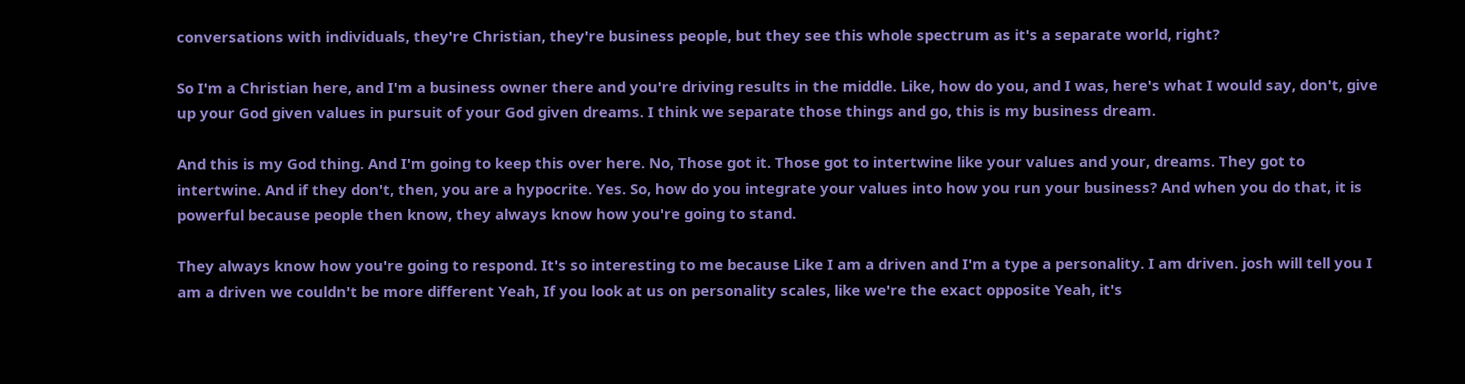conversations with individuals, they're Christian, they're business people, but they see this whole spectrum as it's a separate world, right?

So I'm a Christian here, and I'm a business owner there and you're driving results in the middle. Like, how do you, and I was, here's what I would say, don't, give up your God given values in pursuit of your God given dreams. I think we separate those things and go, this is my business dream.

And this is my God thing. And I'm going to keep this over here. No, Those got it. Those got to intertwine like your values and your, dreams. They got to intertwine. And if they don't, then, you are a hypocrite. Yes. So, how do you integrate your values into how you run your business? And when you do that, it is powerful because people then know, they always know how you're going to stand.

They always know how you're going to respond. It's so interesting to me because Like I am a driven and I'm a type a personality. I am driven. josh will tell you I am a driven we couldn't be more different Yeah, If you look at us on personality scales, like we're the exact opposite Yeah, it's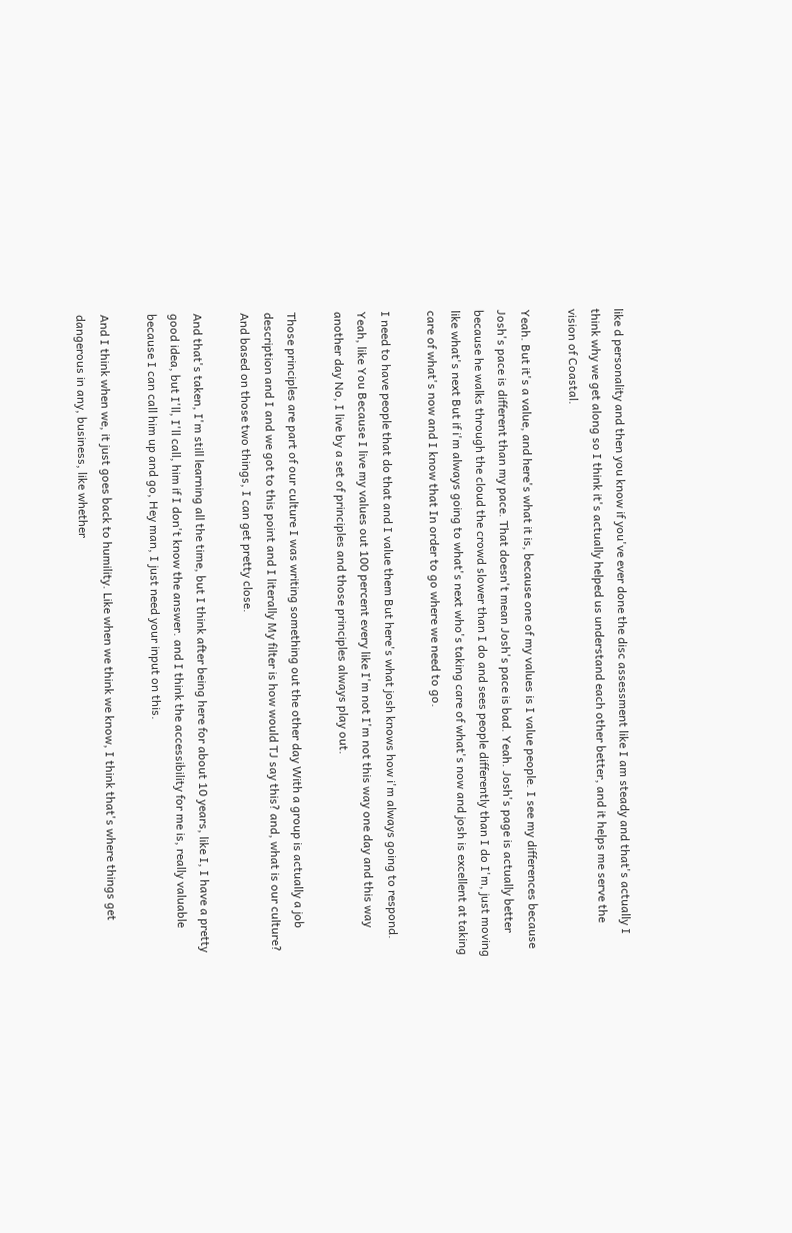like d personality and then you know if you've ever done the disc assessment like I am steady and that's actually I think why we get along so I think it's actually helped us understand each other better, and it helps me serve the vision of Coastal.

Yeah. But it's a value, and here's what it is, because one of my values is I value people. I see my differences because Josh's pace is different than my pace. That doesn't mean Josh's pace is bad. Yeah. Josh's page is actually better because he walks through the cloud the crowd slower than I do and sees people differently than I do I'm, just moving like what's next But if i'm always going to what's next who's taking care of what's now and josh is excellent at taking care of what's now and I know that In order to go where we need to go.

I need to have people that do that and I value them But here's what josh knows how i'm always going to respond. Yeah, like You Because I live my values out 100 percent every like I'm not I'm not this way one day and this way another day No, I live by a set of principles and those principles always play out.

Those principles are part of our culture I was writing something out the other day With a group is actually a job description and I and we got to this point and I literally My filter is how would TJ say this? and, what is our culture? And based on those two things, I can get pretty close.

And that's taken, I'm still learning all the time, but I think after being here for about 10 years, like I, I have a pretty good idea, but I'll, I'll call, him if I don't know the answer. and I think the accessibility for me is, really valuable because I can call him up and go, Hey man, I just need your input on this.

And I think when we, it just goes back to humility. Like when we think we know, I think that's where things get dangerous in any, business, like whether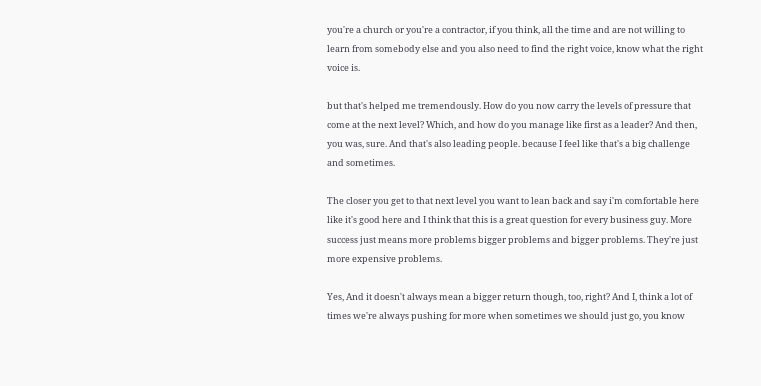you're a church or you're a contractor, if you think, all the time and are not willing to learn from somebody else and you also need to find the right voice, know what the right voice is.

but that's helped me tremendously. How do you now carry the levels of pressure that come at the next level? Which, and how do you manage like first as a leader? And then, you was, sure. And that's also leading people. because I feel like that's a big challenge and sometimes.

The closer you get to that next level you want to lean back and say i'm comfortable here like it's good here and I think that this is a great question for every business guy. More success just means more problems bigger problems and bigger problems. They're just more expensive problems.

Yes, And it doesn't always mean a bigger return though, too, right? And I, think a lot of times we're always pushing for more when sometimes we should just go, you know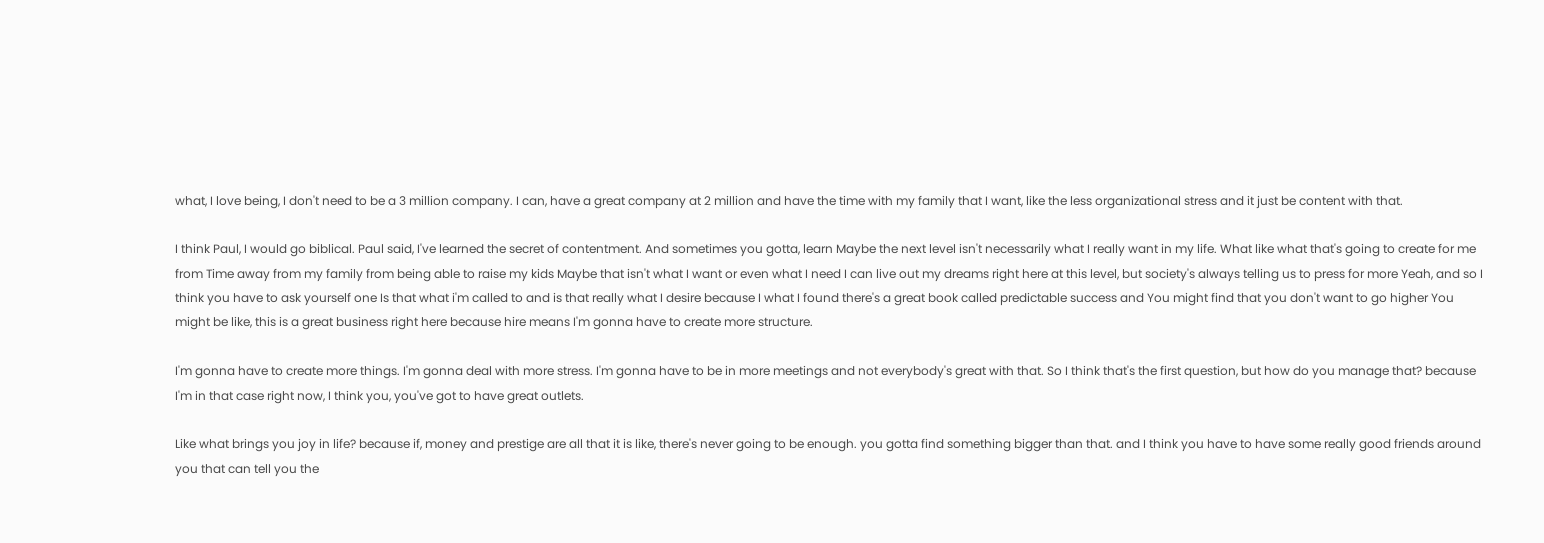what, I love being, I don't need to be a 3 million company. I can, have a great company at 2 million and have the time with my family that I want, like the less organizational stress and it just be content with that.

I think Paul, I would go biblical. Paul said, I've learned the secret of contentment. And sometimes you gotta, learn Maybe the next level isn't necessarily what I really want in my life. What like what that's going to create for me from Time away from my family from being able to raise my kids Maybe that isn't what I want or even what I need I can live out my dreams right here at this level, but society's always telling us to press for more Yeah, and so I think you have to ask yourself one Is that what i'm called to and is that really what I desire because I what I found there's a great book called predictable success and You might find that you don't want to go higher You might be like, this is a great business right here because hire means I'm gonna have to create more structure.

I'm gonna have to create more things. I'm gonna deal with more stress. I'm gonna have to be in more meetings and not everybody's great with that. So I think that's the first question, but how do you manage that? because I'm in that case right now, I think you, you've got to have great outlets.

Like what brings you joy in life? because if, money and prestige are all that it is like, there's never going to be enough. you gotta find something bigger than that. and I think you have to have some really good friends around you that can tell you the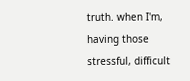truth. when I'm, having those stressful, difficult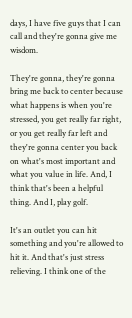days, I have five guys that I can call and they're gonna give me wisdom.

They're gonna, they're gonna bring me back to center because what happens is when you're stressed, you get really far right, or you get really far left and they're gonna center you back on what's most important and what you value in life. And, I think that's been a helpful thing. And I, play golf.

It's an outlet you can hit something and you're allowed to hit it. And that's just stress relieving. I think one of the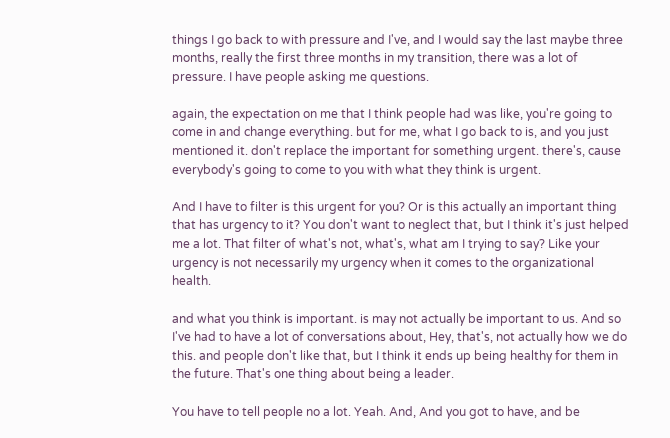things I go back to with pressure and I've, and I would say the last maybe three months, really the first three months in my transition, there was a lot of pressure. I have people asking me questions.

again, the expectation on me that I think people had was like, you're going to come in and change everything. but for me, what I go back to is, and you just mentioned it. don't replace the important for something urgent. there's, cause everybody's going to come to you with what they think is urgent.

And I have to filter is this urgent for you? Or is this actually an important thing that has urgency to it? You don't want to neglect that, but I think it's just helped me a lot. That filter of what's not, what's, what am I trying to say? Like your urgency is not necessarily my urgency when it comes to the organizational health.

and what you think is important. is may not actually be important to us. And so I've had to have a lot of conversations about, Hey, that's, not actually how we do this. and people don't like that, but I think it ends up being healthy for them in the future. That's one thing about being a leader.

You have to tell people no a lot. Yeah. And, And you got to have, and be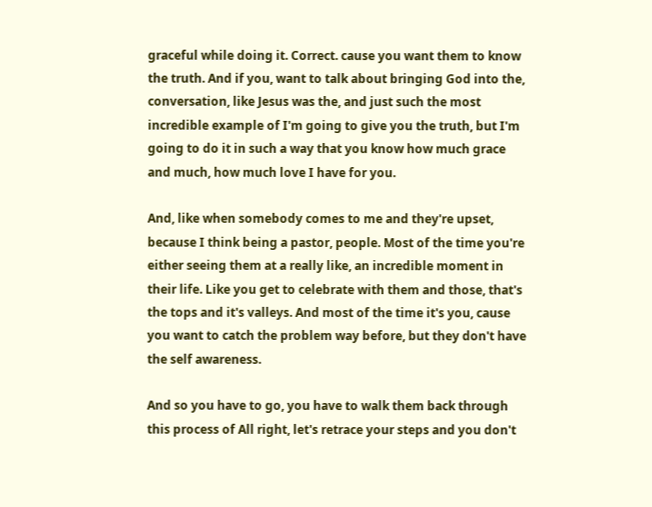graceful while doing it. Correct. cause you want them to know the truth. And if you, want to talk about bringing God into the, conversation, like Jesus was the, and just such the most incredible example of I'm going to give you the truth, but I'm going to do it in such a way that you know how much grace and much, how much love I have for you.

And, like when somebody comes to me and they're upset, because I think being a pastor, people. Most of the time you're either seeing them at a really like, an incredible moment in their life. Like you get to celebrate with them and those, that's the tops and it's valleys. And most of the time it's you, cause you want to catch the problem way before, but they don't have the self awareness.

And so you have to go, you have to walk them back through this process of All right, let's retrace your steps and you don't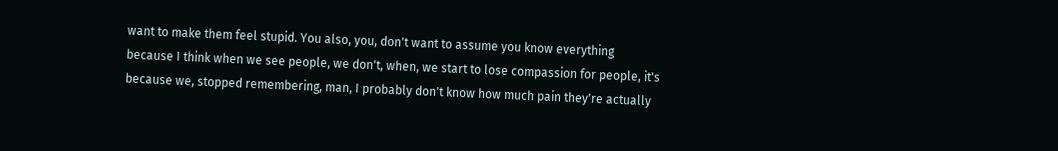want to make them feel stupid. You also, you, don't want to assume you know everything because I think when we see people, we don't, when, we start to lose compassion for people, it's because we, stopped remembering, man, I probably don't know how much pain they're actually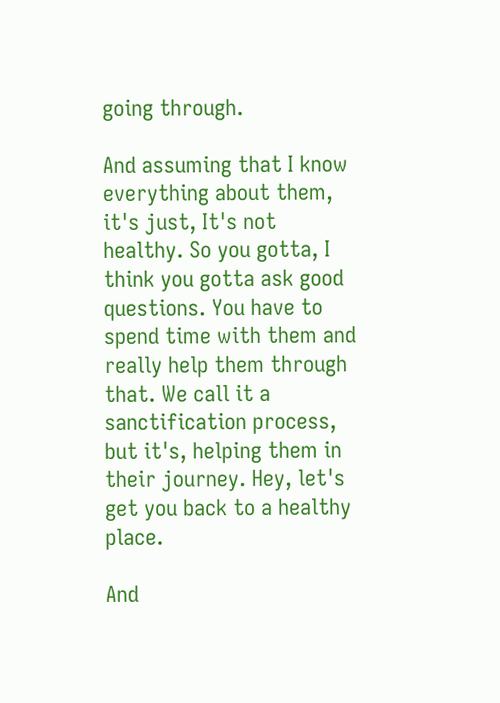going through.

And assuming that I know everything about them, it's just, It's not healthy. So you gotta, I think you gotta ask good questions. You have to spend time with them and really help them through that. We call it a sanctification process, but it's, helping them in their journey. Hey, let's get you back to a healthy place.

And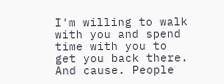I'm willing to walk with you and spend time with you to get you back there. And cause. People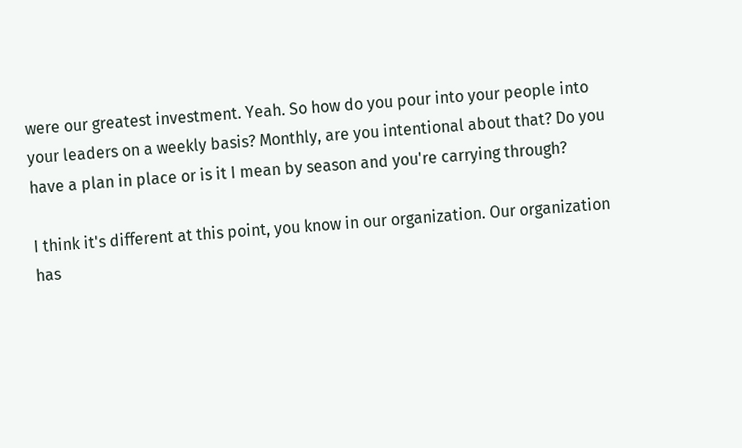were our greatest investment. Yeah. So how do you pour into your people into your leaders on a weekly basis? Monthly, are you intentional about that? Do you have a plan in place or is it I mean by season and you're carrying through?

I think it's different at this point, you know in our organization. Our organization has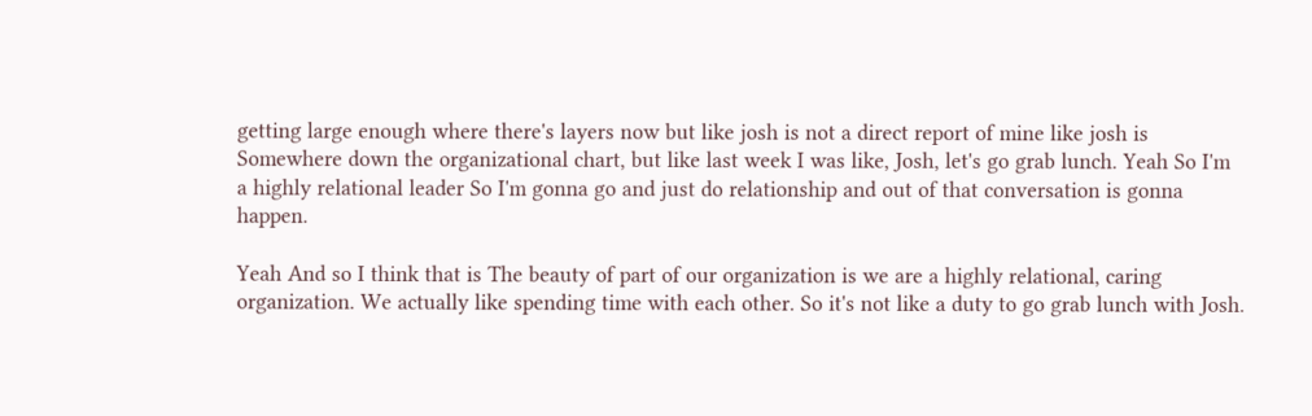getting large enough where there's layers now but like josh is not a direct report of mine like josh is Somewhere down the organizational chart, but like last week I was like, Josh, let's go grab lunch. Yeah So I'm a highly relational leader So I'm gonna go and just do relationship and out of that conversation is gonna happen.

Yeah And so I think that is The beauty of part of our organization is we are a highly relational, caring organization. We actually like spending time with each other. So it's not like a duty to go grab lunch with Josh.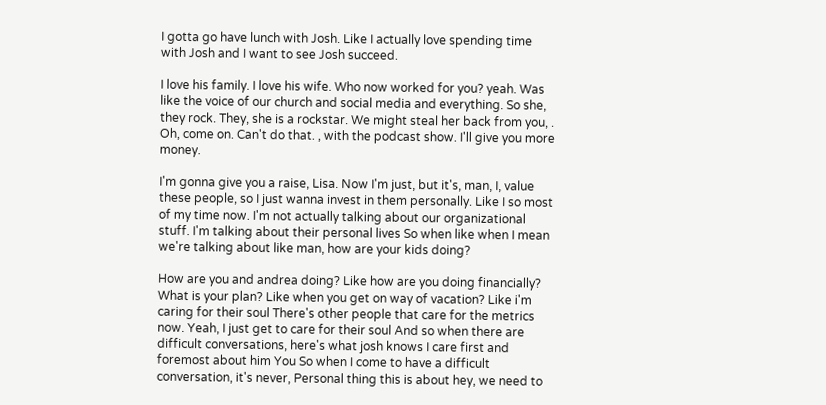I gotta go have lunch with Josh. Like I actually love spending time with Josh and I want to see Josh succeed.

I love his family. I love his wife. Who now worked for you? yeah. Was like the voice of our church and social media and everything. So she, they rock. They, she is a rockstar. We might steal her back from you, . Oh, come on. Can't do that. , with the podcast show. I'll give you more money.

I'm gonna give you a raise, Lisa. Now I'm just, but it's, man, I, value these people, so I just wanna invest in them personally. Like I so most of my time now. I'm not actually talking about our organizational stuff. I'm talking about their personal lives So when like when I mean we're talking about like man, how are your kids doing?

How are you and andrea doing? Like how are you doing financially? What is your plan? Like when you get on way of vacation? Like i'm caring for their soul There's other people that care for the metrics now. Yeah, I just get to care for their soul And so when there are difficult conversations, here's what josh knows I care first and foremost about him You So when I come to have a difficult conversation, it's never, Personal thing this is about hey, we need to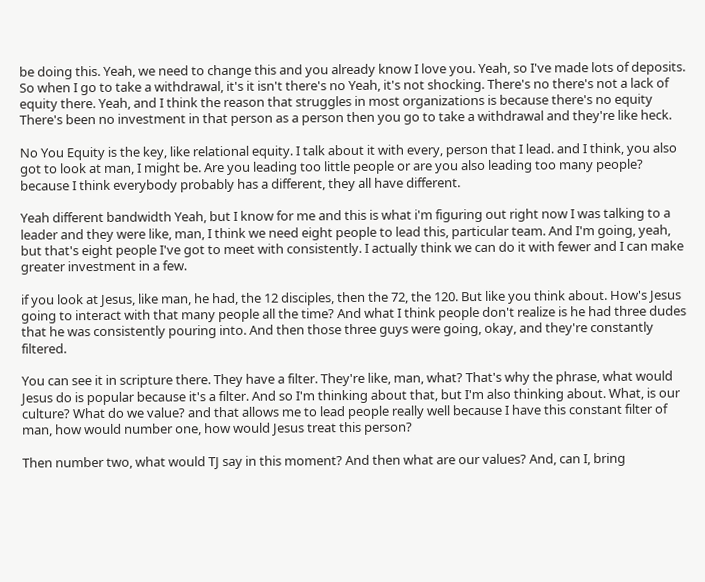be doing this. Yeah, we need to change this and you already know I love you. Yeah, so I've made lots of deposits. So when I go to take a withdrawal, it's it isn't there's no Yeah, it's not shocking. There's no there's not a lack of equity there. Yeah, and I think the reason that struggles in most organizations is because there's no equity There's been no investment in that person as a person then you go to take a withdrawal and they're like heck.

No You Equity is the key, like relational equity. I talk about it with every, person that I lead. and I think, you also got to look at man, I might be. Are you leading too little people or are you also leading too many people? because I think everybody probably has a different, they all have different.

Yeah different bandwidth Yeah, but I know for me and this is what i'm figuring out right now I was talking to a leader and they were like, man, I think we need eight people to lead this, particular team. And I'm going, yeah, but that's eight people I've got to meet with consistently. I actually think we can do it with fewer and I can make greater investment in a few.

if you look at Jesus, like man, he had, the 12 disciples, then the 72, the 120. But like you think about. How's Jesus going to interact with that many people all the time? And what I think people don't realize is he had three dudes that he was consistently pouring into. And then those three guys were going, okay, and they're constantly filtered.

You can see it in scripture there. They have a filter. They're like, man, what? That's why the phrase, what would Jesus do is popular because it's a filter. And so I'm thinking about that, but I'm also thinking about. What, is our culture? What do we value? and that allows me to lead people really well because I have this constant filter of man, how would number one, how would Jesus treat this person?

Then number two, what would TJ say in this moment? And then what are our values? And, can I, bring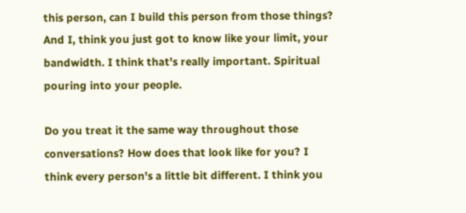this person, can I build this person from those things? And I, think you just got to know like your limit, your bandwidth. I think that's really important. Spiritual pouring into your people.

Do you treat it the same way throughout those conversations? How does that look like for you? I think every person's a little bit different. I think you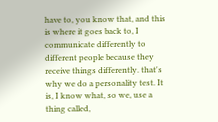have to, you know that, and this is where it goes back to, I communicate differently to different people because they receive things differently. that's why we do a personality test. It is, I know what, so we, use a thing called,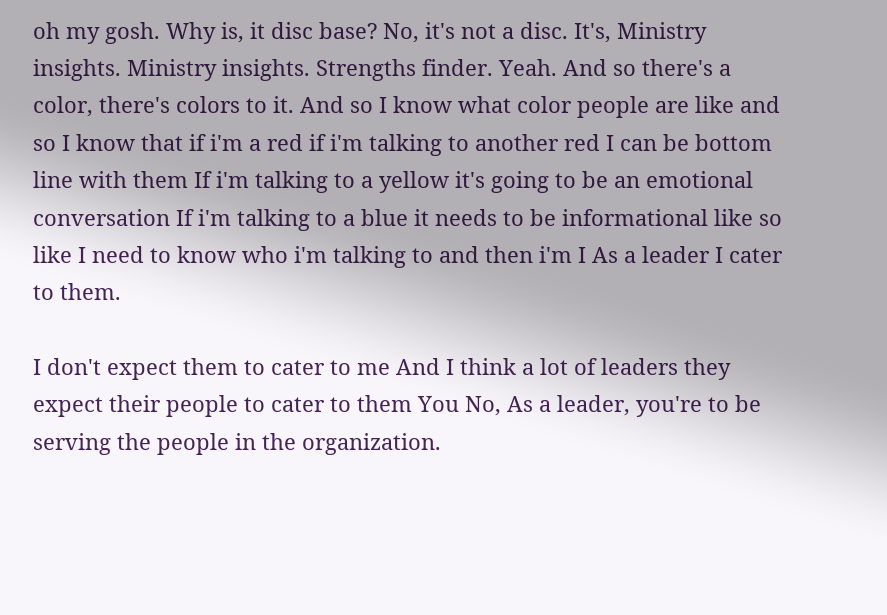oh my gosh. Why is, it disc base? No, it's not a disc. It's, Ministry insights. Ministry insights. Strengths finder. Yeah. And so there's a color, there's colors to it. And so I know what color people are like and so I know that if i'm a red if i'm talking to another red I can be bottom line with them If i'm talking to a yellow it's going to be an emotional conversation If i'm talking to a blue it needs to be informational like so like I need to know who i'm talking to and then i'm I As a leader I cater to them.

I don't expect them to cater to me And I think a lot of leaders they expect their people to cater to them You No, As a leader, you're to be serving the people in the organization.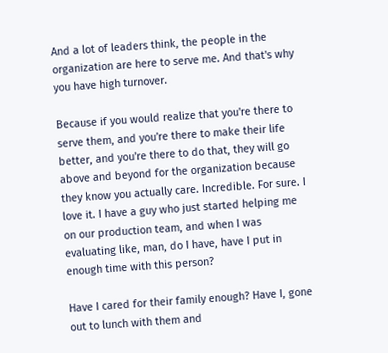And a lot of leaders think, the people in the organization are here to serve me. And that's why you have high turnover.

Because if you would realize that you're there to serve them, and you're there to make their life better, and you're there to do that, they will go above and beyond for the organization because they know you actually care. Incredible. For sure. I love it. I have a guy who just started helping me on our production team, and when I was evaluating like, man, do I have, have I put in enough time with this person?

Have I cared for their family enough? Have I, gone out to lunch with them and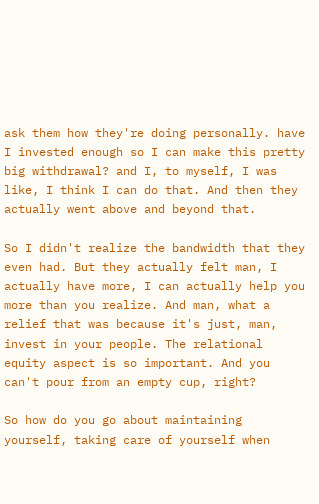ask them how they're doing personally. have I invested enough so I can make this pretty big withdrawal? and I, to myself, I was like, I think I can do that. And then they actually went above and beyond that.

So I didn't realize the bandwidth that they even had. But they actually felt man, I actually have more, I can actually help you more than you realize. And man, what a relief that was because it's just, man, invest in your people. The relational equity aspect is so important. And you can't pour from an empty cup, right?

So how do you go about maintaining yourself, taking care of yourself when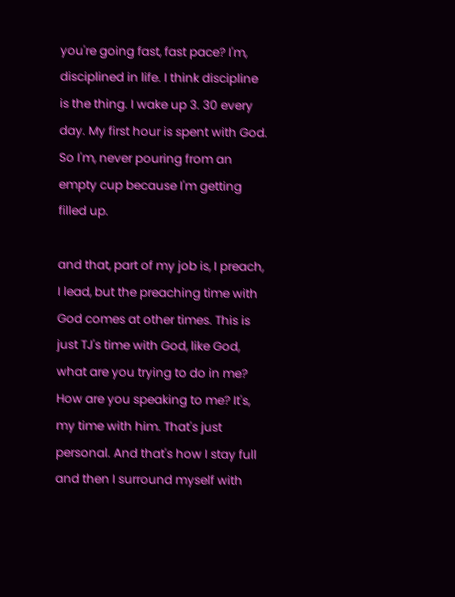you're going fast, fast pace? I'm, disciplined in life. I think discipline is the thing. I wake up 3. 30 every day. My first hour is spent with God. So I'm, never pouring from an empty cup because I'm getting filled up.

and that, part of my job is, I preach, I lead, but the preaching time with God comes at other times. This is just TJ's time with God, like God, what are you trying to do in me? How are you speaking to me? It's, my time with him. That's just personal. And that's how I stay full and then I surround myself with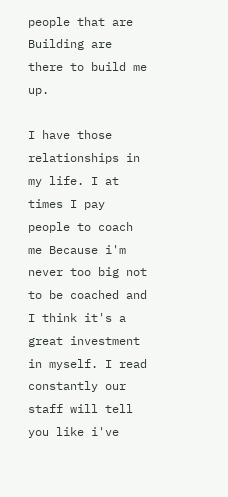people that are Building are there to build me up.

I have those relationships in my life. I at times I pay people to coach me Because i'm never too big not to be coached and I think it's a great investment in myself. I read constantly our staff will tell you like i've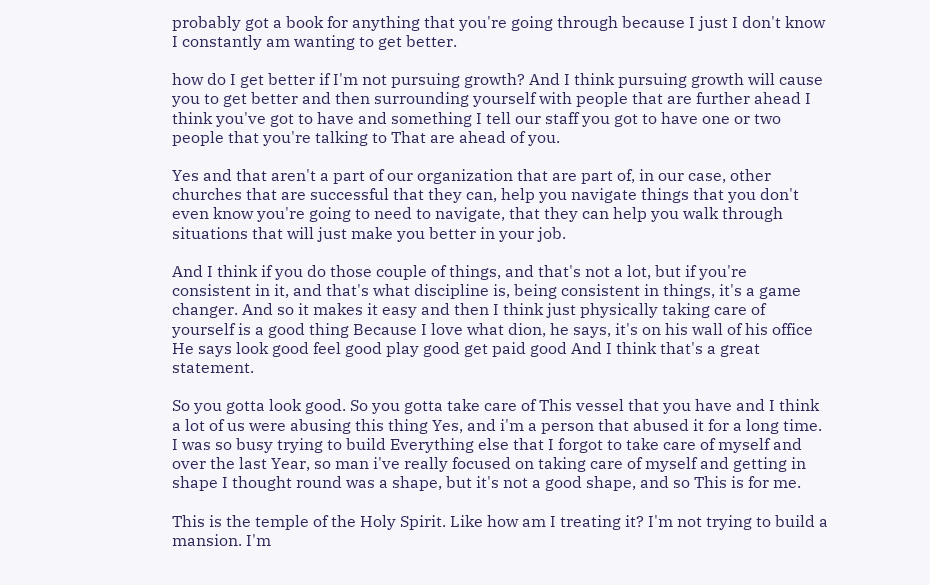probably got a book for anything that you're going through because I just I don't know I constantly am wanting to get better.

how do I get better if I'm not pursuing growth? And I think pursuing growth will cause you to get better and then surrounding yourself with people that are further ahead I think you've got to have and something I tell our staff you got to have one or two people that you're talking to That are ahead of you.

Yes and that aren't a part of our organization that are part of, in our case, other churches that are successful that they can, help you navigate things that you don't even know you're going to need to navigate, that they can help you walk through situations that will just make you better in your job.

And I think if you do those couple of things, and that's not a lot, but if you're consistent in it, and that's what discipline is, being consistent in things, it's a game changer. And so it makes it easy and then I think just physically taking care of yourself is a good thing Because I love what dion, he says, it's on his wall of his office He says look good feel good play good get paid good And I think that's a great statement.

So you gotta look good. So you gotta take care of This vessel that you have and I think a lot of us were abusing this thing Yes, and i'm a person that abused it for a long time. I was so busy trying to build Everything else that I forgot to take care of myself and over the last Year, so man i've really focused on taking care of myself and getting in shape I thought round was a shape, but it's not a good shape, and so This is for me.

This is the temple of the Holy Spirit. Like how am I treating it? I'm not trying to build a mansion. I'm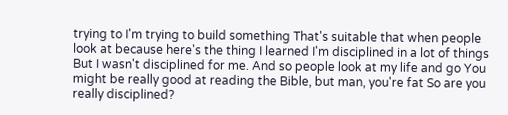trying to I'm trying to build something That's suitable that when people look at because here's the thing I learned I'm disciplined in a lot of things But I wasn't disciplined for me. And so people look at my life and go You might be really good at reading the Bible, but man, you're fat So are you really disciplined?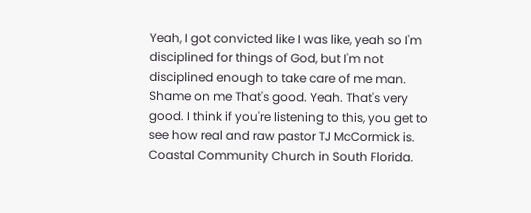Yeah, I got convicted like I was like, yeah so I'm disciplined for things of God, but I'm not disciplined enough to take care of me man. Shame on me That's good. Yeah. That's very good. I think if you're listening to this, you get to see how real and raw pastor TJ McCormick is. Coastal Community Church in South Florida.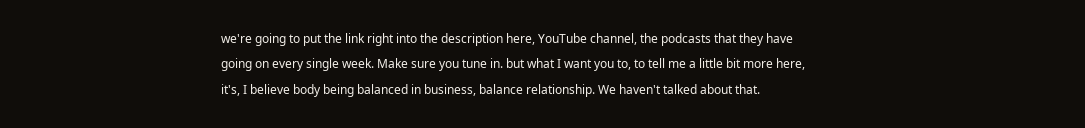we're going to put the link right into the description here, YouTube channel, the podcasts that they have going on every single week. Make sure you tune in. but what I want you to, to tell me a little bit more here, it's, I believe body being balanced in business, balance relationship. We haven't talked about that.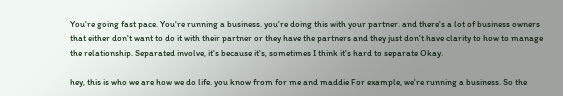You're going fast pace. You're running a business. you're doing this with your partner. and there's a lot of business owners that either don't want to do it with their partner or they have the partners and they just don't have clarity to how to manage the relationship. Separated involve, it's because it's, sometimes I think it's hard to separate Okay.

hey, this is who we are how we do life. you know from for me and maddie For example, we're running a business. So the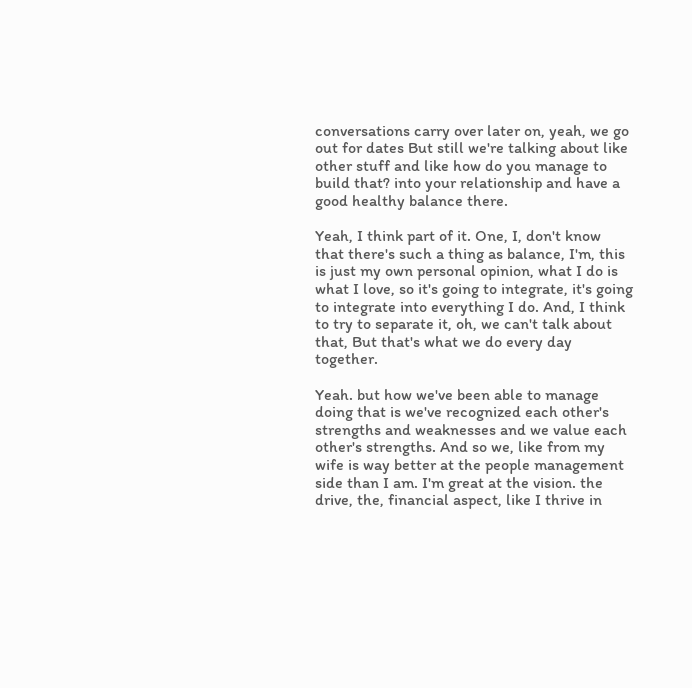conversations carry over later on, yeah, we go out for dates But still we're talking about like other stuff and like how do you manage to build that? into your relationship and have a good healthy balance there.

Yeah, I think part of it. One, I, don't know that there's such a thing as balance, I'm, this is just my own personal opinion, what I do is what I love, so it's going to integrate, it's going to integrate into everything I do. And, I think to try to separate it, oh, we can't talk about that, But that's what we do every day together.

Yeah. but how we've been able to manage doing that is we've recognized each other's strengths and weaknesses and we value each other's strengths. And so we, like from my wife is way better at the people management side than I am. I'm great at the vision. the drive, the, financial aspect, like I thrive in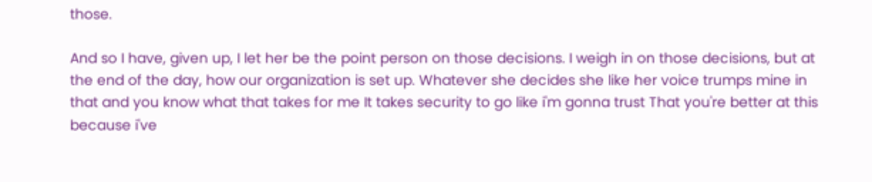those.

And so I have, given up, I let her be the point person on those decisions. I weigh in on those decisions, but at the end of the day, how our organization is set up. Whatever she decides she like her voice trumps mine in that and you know what that takes for me It takes security to go like i'm gonna trust That you're better at this because i've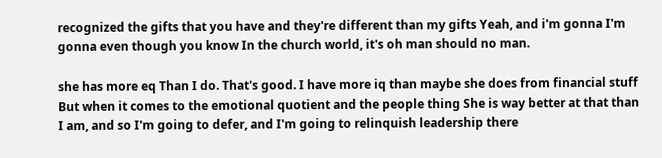recognized the gifts that you have and they're different than my gifts Yeah, and i'm gonna I'm gonna even though you know In the church world, it's oh man should no man.

she has more eq Than I do. That's good. I have more iq than maybe she does from financial stuff But when it comes to the emotional quotient and the people thing She is way better at that than I am, and so I'm going to defer, and I'm going to relinquish leadership there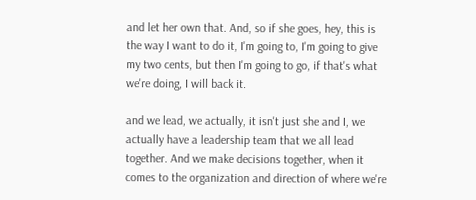and let her own that. And, so if she goes, hey, this is the way I want to do it, I'm going to, I'm going to give my two cents, but then I'm going to go, if that's what we're doing, I will back it.

and we lead, we actually, it isn't just she and I, we actually have a leadership team that we all lead together. And we make decisions together, when it comes to the organization and direction of where we're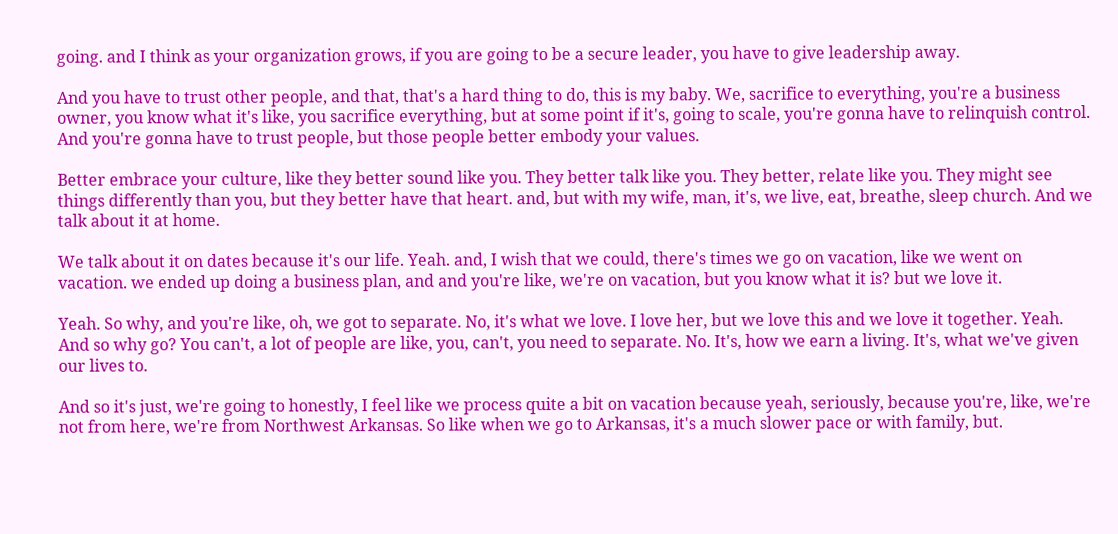going. and I think as your organization grows, if you are going to be a secure leader, you have to give leadership away.

And you have to trust other people, and that, that's a hard thing to do, this is my baby. We, sacrifice to everything, you're a business owner, you know what it's like, you sacrifice everything, but at some point if it's, going to scale, you're gonna have to relinquish control. And you're gonna have to trust people, but those people better embody your values.

Better embrace your culture, like they better sound like you. They better talk like you. They better, relate like you. They might see things differently than you, but they better have that heart. and, but with my wife, man, it's, we live, eat, breathe, sleep church. And we talk about it at home.

We talk about it on dates because it's our life. Yeah. and, I wish that we could, there's times we go on vacation, like we went on vacation. we ended up doing a business plan, and and you're like, we're on vacation, but you know what it is? but we love it.

Yeah. So why, and you're like, oh, we got to separate. No, it's what we love. I love her, but we love this and we love it together. Yeah. And so why go? You can't, a lot of people are like, you, can't, you need to separate. No. It's, how we earn a living. It's, what we've given our lives to.

And so it's just, we're going to honestly, I feel like we process quite a bit on vacation because yeah, seriously, because you're, like, we're not from here, we're from Northwest Arkansas. So like when we go to Arkansas, it's a much slower pace or with family, but.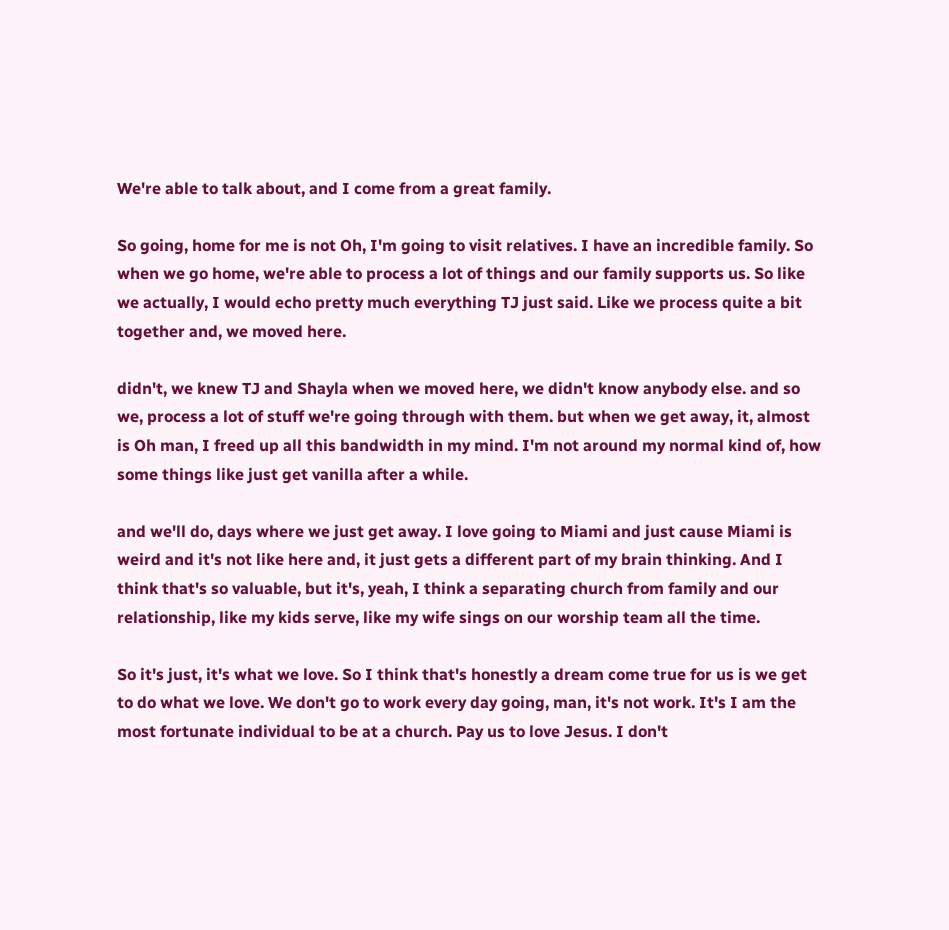We're able to talk about, and I come from a great family.

So going, home for me is not Oh, I'm going to visit relatives. I have an incredible family. So when we go home, we're able to process a lot of things and our family supports us. So like we actually, I would echo pretty much everything TJ just said. Like we process quite a bit together and, we moved here.

didn't, we knew TJ and Shayla when we moved here, we didn't know anybody else. and so we, process a lot of stuff we're going through with them. but when we get away, it, almost is Oh man, I freed up all this bandwidth in my mind. I'm not around my normal kind of, how some things like just get vanilla after a while.

and we'll do, days where we just get away. I love going to Miami and just cause Miami is weird and it's not like here and, it just gets a different part of my brain thinking. And I think that's so valuable, but it's, yeah, I think a separating church from family and our relationship, like my kids serve, like my wife sings on our worship team all the time.

So it's just, it's what we love. So I think that's honestly a dream come true for us is we get to do what we love. We don't go to work every day going, man, it's not work. It's I am the most fortunate individual to be at a church. Pay us to love Jesus. I don't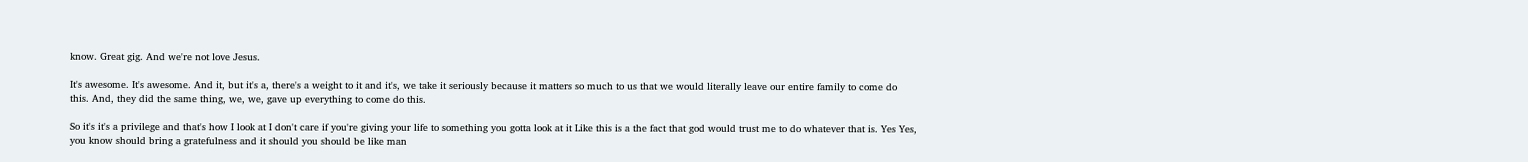know. Great gig. And we're not love Jesus.

It's awesome. It's awesome. And it, but it's a, there's a weight to it and it's, we take it seriously because it matters so much to us that we would literally leave our entire family to come do this. And, they did the same thing, we, we, gave up everything to come do this.

So it's it's a privilege and that's how I look at I don't care if you're giving your life to something you gotta look at it Like this is a the fact that god would trust me to do whatever that is. Yes Yes, you know should bring a gratefulness and it should you should be like man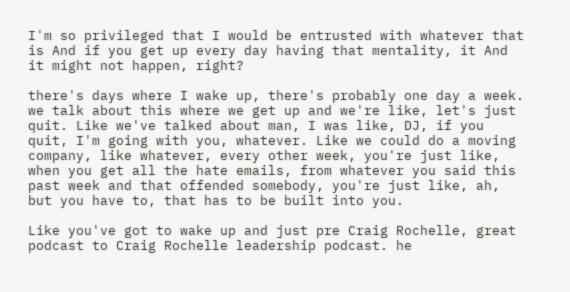I'm so privileged that I would be entrusted with whatever that is And if you get up every day having that mentality, it And it might not happen, right?

there's days where I wake up, there's probably one day a week. we talk about this where we get up and we're like, let's just quit. Like we've talked about man, I was like, DJ, if you quit, I'm going with you, whatever. Like we could do a moving company, like whatever, every other week, you're just like, when you get all the hate emails, from whatever you said this past week and that offended somebody, you're just like, ah, but you have to, that has to be built into you.

Like you've got to wake up and just pre Craig Rochelle, great podcast to Craig Rochelle leadership podcast. he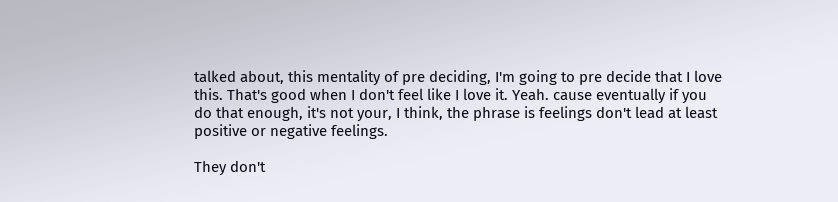talked about, this mentality of pre deciding, I'm going to pre decide that I love this. That's good when I don't feel like I love it. Yeah. cause eventually if you do that enough, it's not your, I think, the phrase is feelings don't lead at least positive or negative feelings.

They don't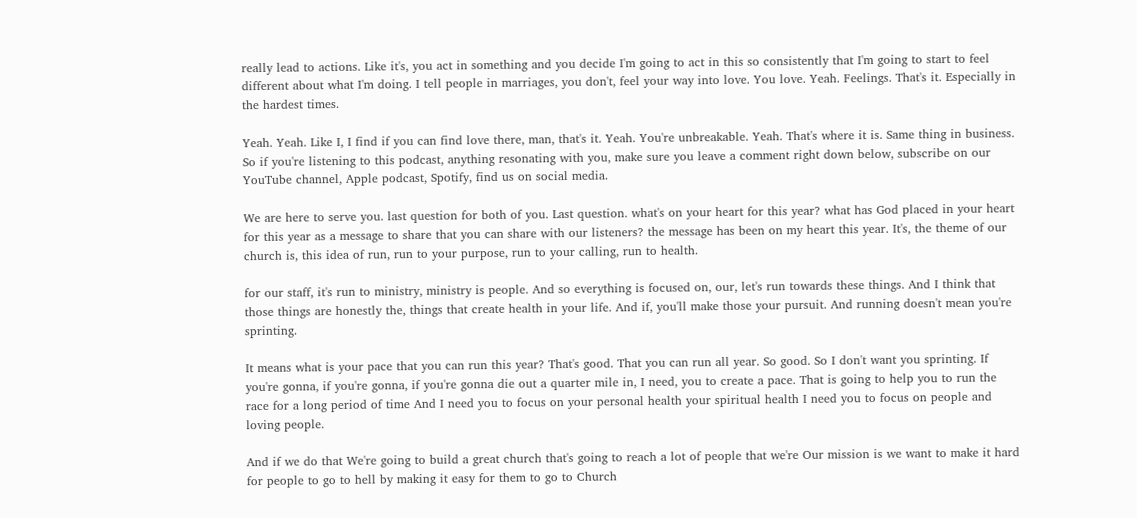really lead to actions. Like it's, you act in something and you decide I'm going to act in this so consistently that I'm going to start to feel different about what I'm doing. I tell people in marriages, you don't, feel your way into love. You love. Yeah. Feelings. That's it. Especially in the hardest times.

Yeah. Yeah. Like I, I find if you can find love there, man, that's it. Yeah. You're unbreakable. Yeah. That's where it is. Same thing in business. So if you're listening to this podcast, anything resonating with you, make sure you leave a comment right down below, subscribe on our YouTube channel, Apple podcast, Spotify, find us on social media.

We are here to serve you. last question for both of you. Last question. what's on your heart for this year? what has God placed in your heart for this year as a message to share that you can share with our listeners? the message has been on my heart this year. It's, the theme of our church is, this idea of run, run to your purpose, run to your calling, run to health.

for our staff, it's run to ministry, ministry is people. And so everything is focused on, our, let's run towards these things. And I think that those things are honestly the, things that create health in your life. And if, you'll make those your pursuit. And running doesn't mean you're sprinting.

It means what is your pace that you can run this year? That's good. That you can run all year. So good. So I don't want you sprinting. If you're gonna, if you're gonna, if you're gonna die out a quarter mile in, I need, you to create a pace. That is going to help you to run the race for a long period of time And I need you to focus on your personal health your spiritual health I need you to focus on people and loving people.

And if we do that We're going to build a great church that's going to reach a lot of people that we're Our mission is we want to make it hard for people to go to hell by making it easy for them to go to Church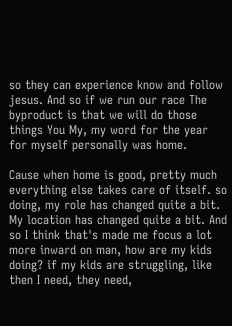so they can experience know and follow jesus. And so if we run our race The byproduct is that we will do those things You My, my word for the year for myself personally was home.

Cause when home is good, pretty much everything else takes care of itself. so doing, my role has changed quite a bit. My location has changed quite a bit. And so I think that's made me focus a lot more inward on man, how are my kids doing? if my kids are struggling, like then I need, they need,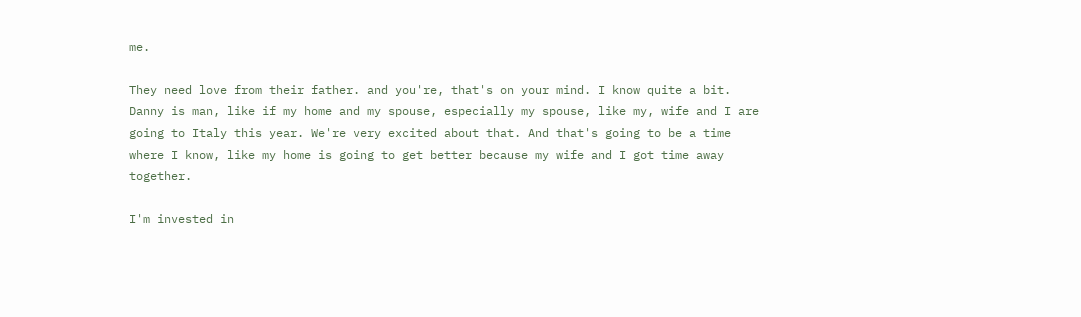me.

They need love from their father. and you're, that's on your mind. I know quite a bit. Danny is man, like if my home and my spouse, especially my spouse, like my, wife and I are going to Italy this year. We're very excited about that. And that's going to be a time where I know, like my home is going to get better because my wife and I got time away together.

I'm invested in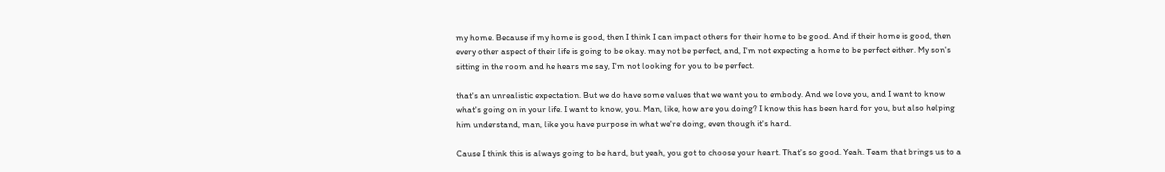my home. Because if my home is good, then I think I can impact others for their home to be good. And if their home is good, then every other aspect of their life is going to be okay. may not be perfect, and, I'm not expecting a home to be perfect either. My son's sitting in the room and he hears me say, I'm not looking for you to be perfect.

that's an unrealistic expectation. But we do have some values that we want you to embody. And we love you, and I want to know what's going on in your life. I want to know, you. Man, like, how are you doing? I know this has been hard for you, but also helping him understand, man, like you have purpose in what we're doing, even though it's hard.

Cause I think this is always going to be hard, but yeah, you got to choose your heart. That's so good. Yeah. Team that brings us to a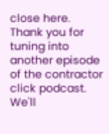close here. Thank you for tuning into another episode of the contractor click podcast. We'll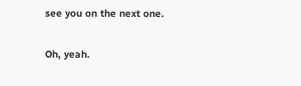see you on the next one.

Oh, yeah.